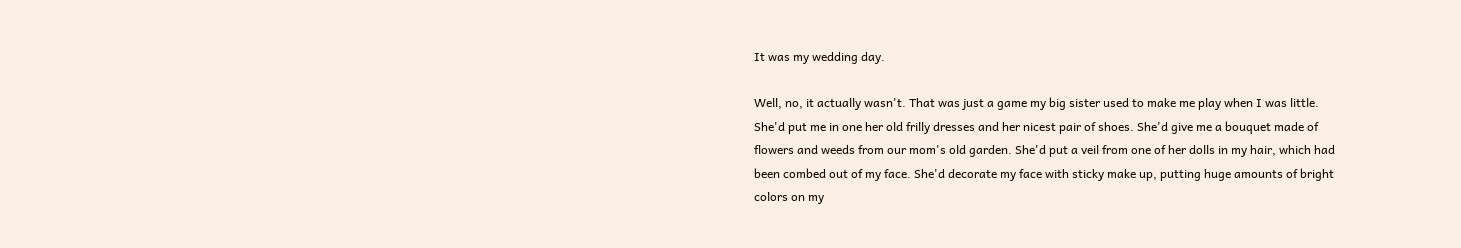It was my wedding day.

Well, no, it actually wasn't. That was just a game my big sister used to make me play when I was little. She'd put me in one her old frilly dresses and her nicest pair of shoes. She'd give me a bouquet made of flowers and weeds from our mom's old garden. She'd put a veil from one of her dolls in my hair, which had been combed out of my face. She'd decorate my face with sticky make up, putting huge amounts of bright colors on my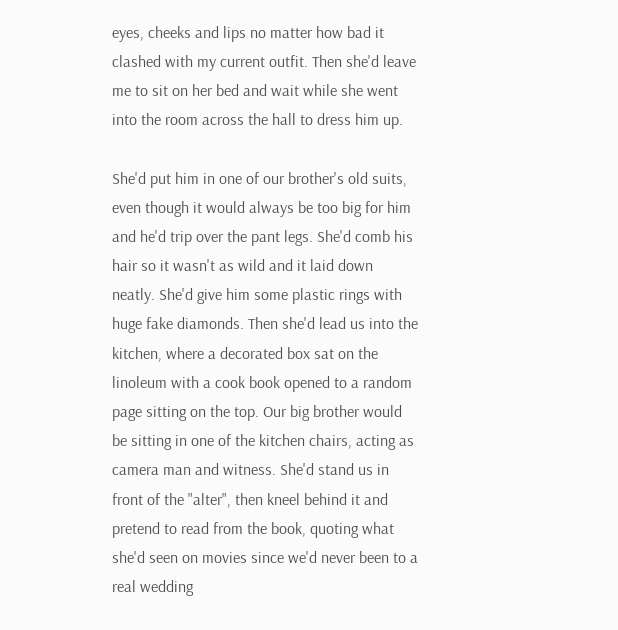eyes, cheeks and lips no matter how bad it clashed with my current outfit. Then she'd leave me to sit on her bed and wait while she went into the room across the hall to dress him up.

She'd put him in one of our brother's old suits, even though it would always be too big for him and he'd trip over the pant legs. She'd comb his hair so it wasn't as wild and it laid down neatly. She'd give him some plastic rings with huge fake diamonds. Then she'd lead us into the kitchen, where a decorated box sat on the linoleum with a cook book opened to a random page sitting on the top. Our big brother would be sitting in one of the kitchen chairs, acting as camera man and witness. She'd stand us in front of the "alter", then kneel behind it and pretend to read from the book, quoting what she'd seen on movies since we'd never been to a real wedding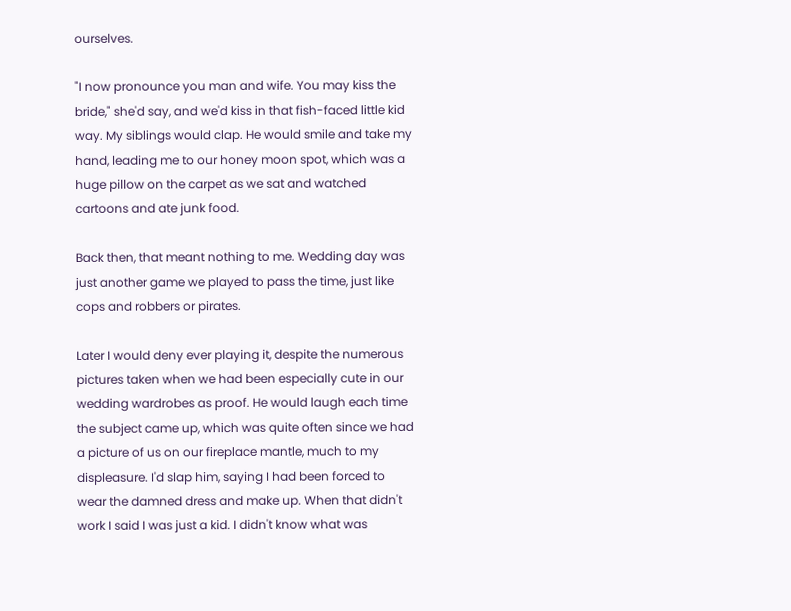ourselves.

"I now pronounce you man and wife. You may kiss the bride," she'd say, and we'd kiss in that fish-faced little kid way. My siblings would clap. He would smile and take my hand, leading me to our honey moon spot, which was a huge pillow on the carpet as we sat and watched cartoons and ate junk food.

Back then, that meant nothing to me. Wedding day was just another game we played to pass the time, just like cops and robbers or pirates.

Later I would deny ever playing it, despite the numerous pictures taken when we had been especially cute in our wedding wardrobes as proof. He would laugh each time the subject came up, which was quite often since we had a picture of us on our fireplace mantle, much to my displeasure. I'd slap him, saying I had been forced to wear the damned dress and make up. When that didn't work I said I was just a kid. I didn't know what was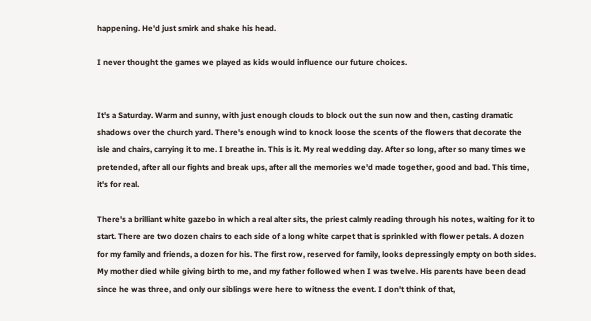happening. He'd just smirk and shake his head.

I never thought the games we played as kids would influence our future choices.


It's a Saturday. Warm and sunny, with just enough clouds to block out the sun now and then, casting dramatic shadows over the church yard. There's enough wind to knock loose the scents of the flowers that decorate the isle and chairs, carrying it to me. I breathe in. This is it. My real wedding day. After so long, after so many times we pretended, after all our fights and break ups, after all the memories we'd made together, good and bad. This time, it's for real.

There's a brilliant white gazebo in which a real alter sits, the priest calmly reading through his notes, waiting for it to start. There are two dozen chairs to each side of a long white carpet that is sprinkled with flower petals. A dozen for my family and friends, a dozen for his. The first row, reserved for family, looks depressingly empty on both sides. My mother died while giving birth to me, and my father followed when I was twelve. His parents have been dead since he was three, and only our siblings were here to witness the event. I don't think of that,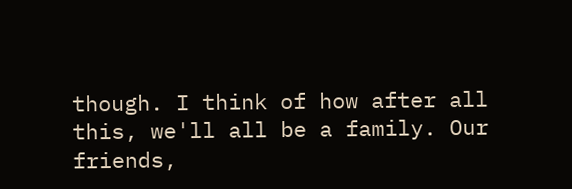though. I think of how after all this, we'll all be a family. Our friends,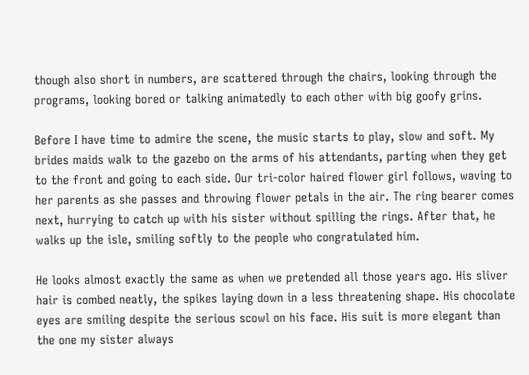though also short in numbers, are scattered through the chairs, looking through the programs, looking bored or talking animatedly to each other with big goofy grins.

Before I have time to admire the scene, the music starts to play, slow and soft. My brides maids walk to the gazebo on the arms of his attendants, parting when they get to the front and going to each side. Our tri-color haired flower girl follows, waving to her parents as she passes and throwing flower petals in the air. The ring bearer comes next, hurrying to catch up with his sister without spilling the rings. After that, he walks up the isle, smiling softly to the people who congratulated him.

He looks almost exactly the same as when we pretended all those years ago. His sliver hair is combed neatly, the spikes laying down in a less threatening shape. His chocolate eyes are smiling despite the serious scowl on his face. His suit is more elegant than the one my sister always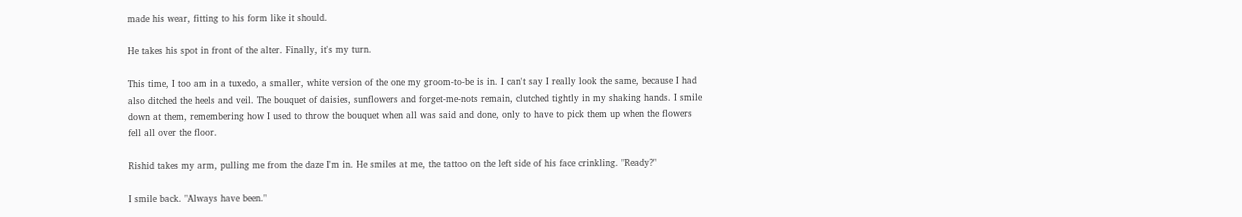made his wear, fitting to his form like it should.

He takes his spot in front of the alter. Finally, it's my turn.

This time, I too am in a tuxedo, a smaller, white version of the one my groom-to-be is in. I can't say I really look the same, because I had also ditched the heels and veil. The bouquet of daisies, sunflowers and forget-me-nots remain, clutched tightly in my shaking hands. I smile down at them, remembering how I used to throw the bouquet when all was said and done, only to have to pick them up when the flowers fell all over the floor.

Rishid takes my arm, pulling me from the daze I'm in. He smiles at me, the tattoo on the left side of his face crinkling. "Ready?"

I smile back. "Always have been."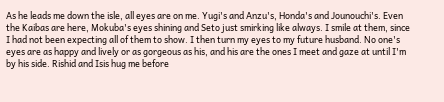As he leads me down the isle, all eyes are on me. Yugi's and Anzu's, Honda's and Jounouchi's. Even the Kaibas are here, Mokuba's eyes shining and Seto just smirking like always. I smile at them, since I had not been expecting all of them to show. I then turn my eyes to my future husband. No one's eyes are as happy and lively or as gorgeous as his, and his are the ones I meet and gaze at until I'm by his side. Rishid and Isis hug me before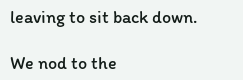leaving to sit back down.

We nod to the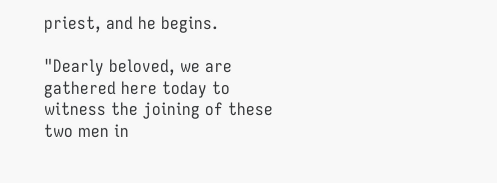priest, and he begins.

"Dearly beloved, we are gathered here today to witness the joining of these two men in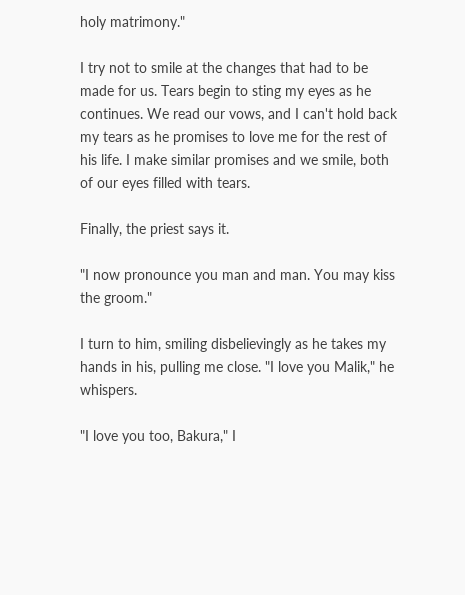holy matrimony."

I try not to smile at the changes that had to be made for us. Tears begin to sting my eyes as he continues. We read our vows, and I can't hold back my tears as he promises to love me for the rest of his life. I make similar promises and we smile, both of our eyes filled with tears.

Finally, the priest says it.

"I now pronounce you man and man. You may kiss the groom."

I turn to him, smiling disbelievingly as he takes my hands in his, pulling me close. "I love you Malik," he whispers.

"I love you too, Bakura," I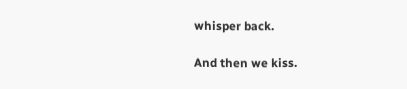whisper back.

And then we kiss.